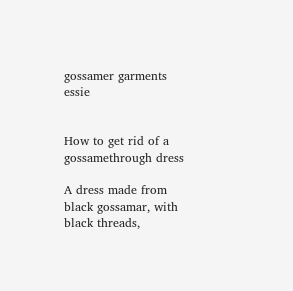gossamer garments essie


How to get rid of a gossamethrough dress

A dress made from black gossamar, with black threads,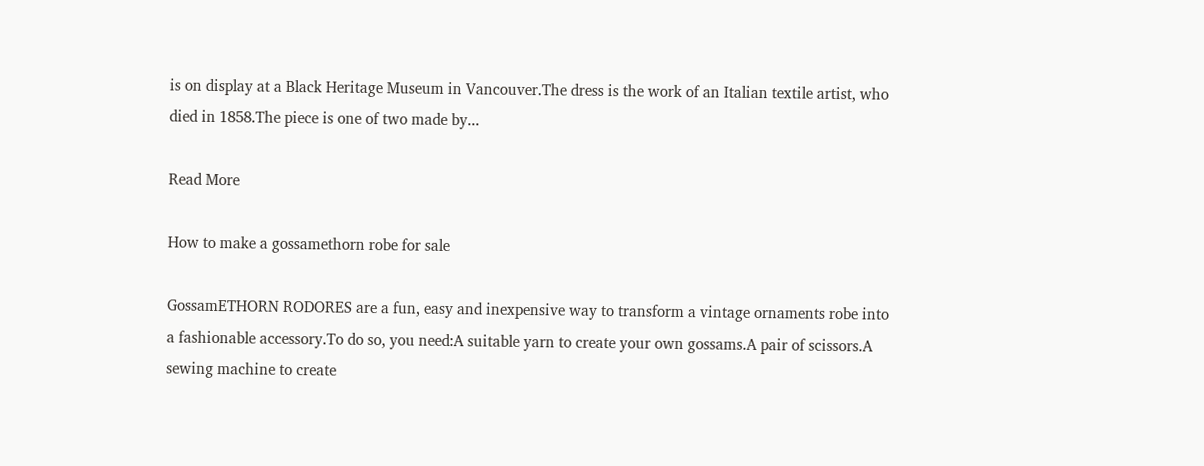is on display at a Black Heritage Museum in Vancouver.The dress is the work of an Italian textile artist, who died in 1858.The piece is one of two made by...

Read More

How to make a gossamethorn robe for sale

GossamETHORN RODORES are a fun, easy and inexpensive way to transform a vintage ornaments robe into a fashionable accessory.To do so, you need:A suitable yarn to create your own gossams.A pair of scissors.A sewing machine to create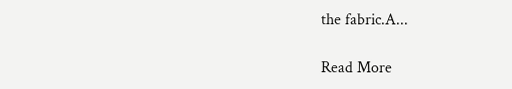the fabric.A...

Read More